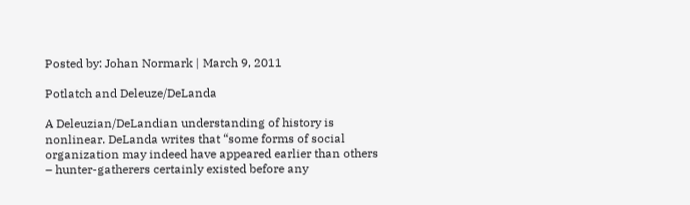Posted by: Johan Normark | March 9, 2011

Potlatch and Deleuze/DeLanda

A Deleuzian/DeLandian understanding of history is nonlinear. DeLanda writes that “some forms of social organization may indeed have appeared earlier than others – hunter-gatherers certainly existed before any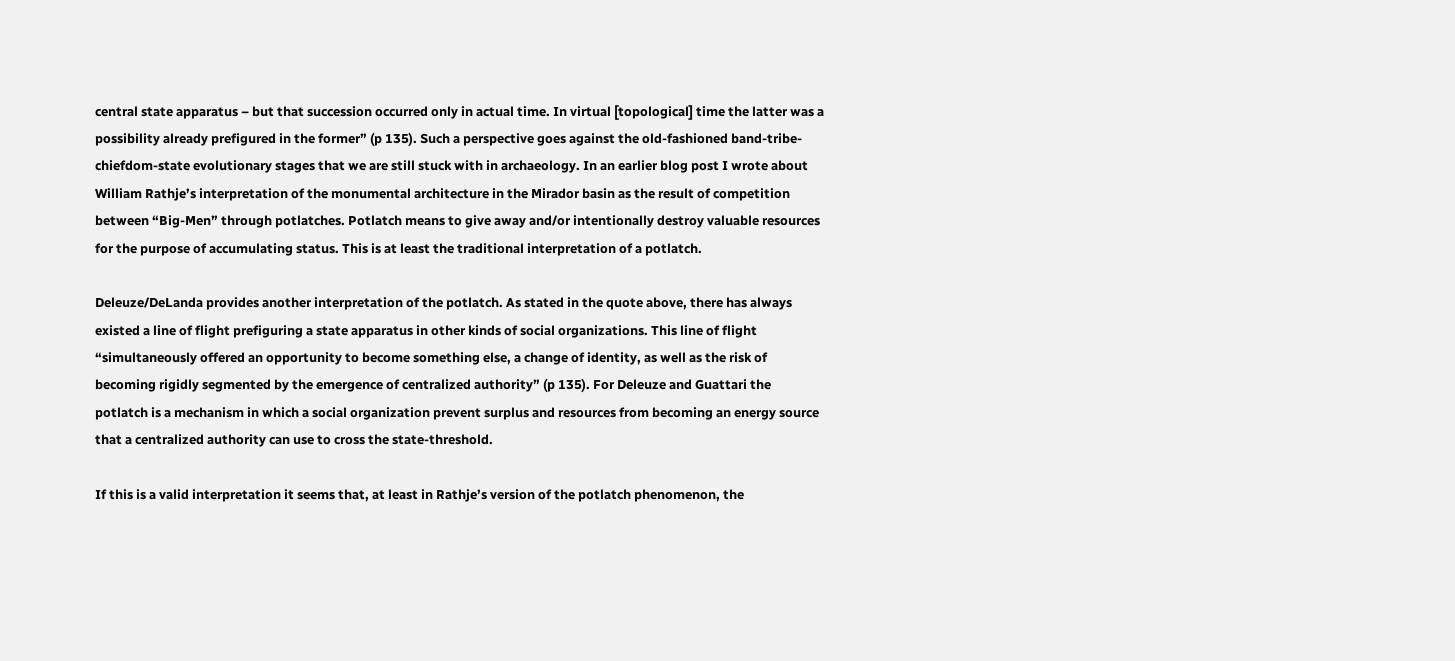central state apparatus – but that succession occurred only in actual time. In virtual [topological] time the latter was a possibility already prefigured in the former” (p 135). Such a perspective goes against the old-fashioned band-tribe-chiefdom-state evolutionary stages that we are still stuck with in archaeology. In an earlier blog post I wrote about William Rathje’s interpretation of the monumental architecture in the Mirador basin as the result of competition between “Big-Men” through potlatches. Potlatch means to give away and/or intentionally destroy valuable resources for the purpose of accumulating status. This is at least the traditional interpretation of a potlatch.

Deleuze/DeLanda provides another interpretation of the potlatch. As stated in the quote above, there has always existed a line of flight prefiguring a state apparatus in other kinds of social organizations. This line of flight “simultaneously offered an opportunity to become something else, a change of identity, as well as the risk of becoming rigidly segmented by the emergence of centralized authority” (p 135). For Deleuze and Guattari the potlatch is a mechanism in which a social organization prevent surplus and resources from becoming an energy source that a centralized authority can use to cross the state-threshold.

If this is a valid interpretation it seems that, at least in Rathje’s version of the potlatch phenomenon, the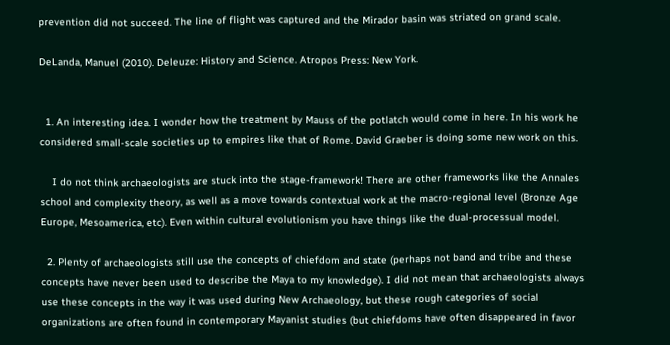prevention did not succeed. The line of flight was captured and the Mirador basin was striated on grand scale.

DeLanda, Manuel (2010). Deleuze: History and Science. Atropos Press: New York.


  1. An interesting idea. I wonder how the treatment by Mauss of the potlatch would come in here. In his work he considered small-scale societies up to empires like that of Rome. David Graeber is doing some new work on this.

    I do not think archaeologists are stuck into the stage-framework! There are other frameworks like the Annales school and complexity theory, as well as a move towards contextual work at the macro-regional level (Bronze Age Europe, Mesoamerica, etc). Even within cultural evolutionism you have things like the dual-processual model.

  2. Plenty of archaeologists still use the concepts of chiefdom and state (perhaps not band and tribe and these concepts have never been used to describe the Maya to my knowledge). I did not mean that archaeologists always use these concepts in the way it was used during New Archaeology, but these rough categories of social organizations are often found in contemporary Mayanist studies (but chiefdoms have often disappeared in favor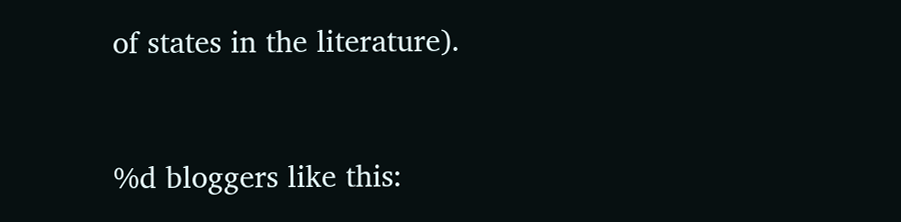of states in the literature).


%d bloggers like this: